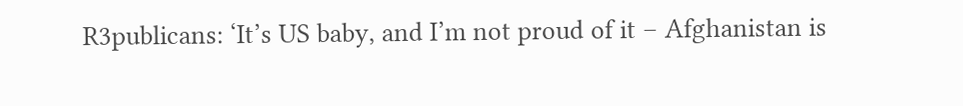R3publicans: ‘It’s US baby, and I’m not proud of it – Afghanistan is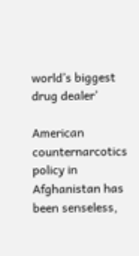world’s biggest drug dealer’

American counternarcotics policy in Afghanistan has been senseless,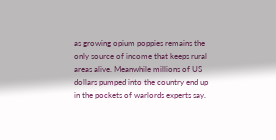as growing opium poppies remains the only source of income that keeps rural areas alive. Meanwhile millions of US dollars pumped into the country end up in the pockets of warlords experts say.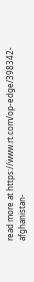read more at https://www.rt.com/op-edge/398342-afghanistan-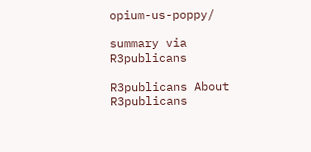opium-us-poppy/

summary via R3publicans

R3publicans About R3publicans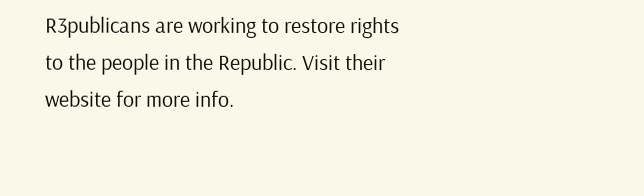R3publicans are working to restore rights to the people in the Republic. Visit their website for more info.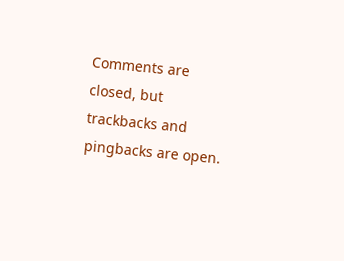Comments are closed, but trackbacks and pingbacks are open.